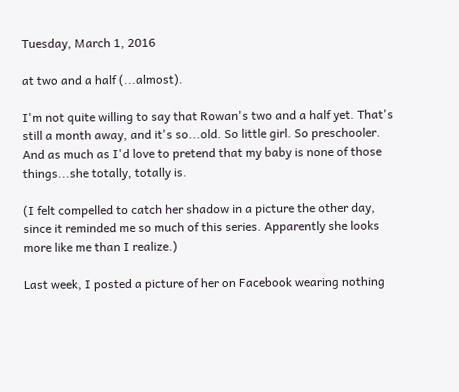Tuesday, March 1, 2016

at two and a half (...almost).

I'm not quite willing to say that Rowan's two and a half yet. That's still a month away, and it's so...old. So little girl. So preschooler. And as much as I'd love to pretend that my baby is none of those things...she totally, totally is.

(I felt compelled to catch her shadow in a picture the other day, since it reminded me so much of this series. Apparently she looks more like me than I realize.)

Last week, I posted a picture of her on Facebook wearing nothing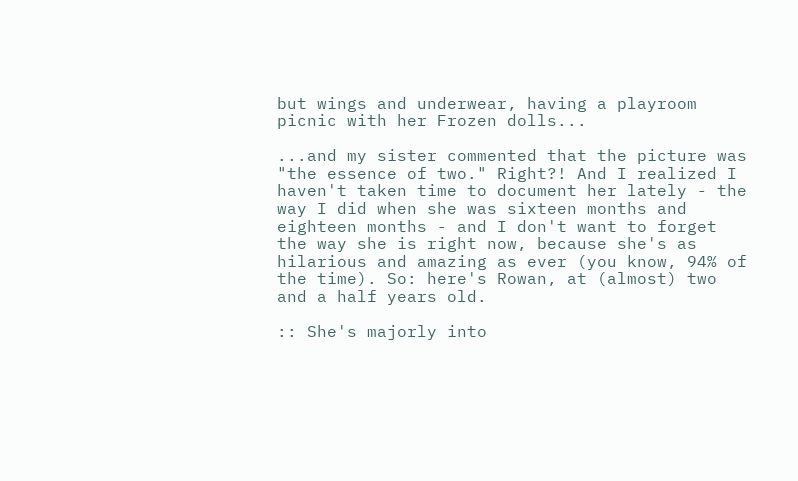but wings and underwear, having a playroom picnic with her Frozen dolls...

...and my sister commented that the picture was "the essence of two." Right?! And I realized I haven't taken time to document her lately - the way I did when she was sixteen months and eighteen months - and I don't want to forget the way she is right now, because she's as hilarious and amazing as ever (you know, 94% of the time). So: here's Rowan, at (almost) two and a half years old.

:: She's majorly into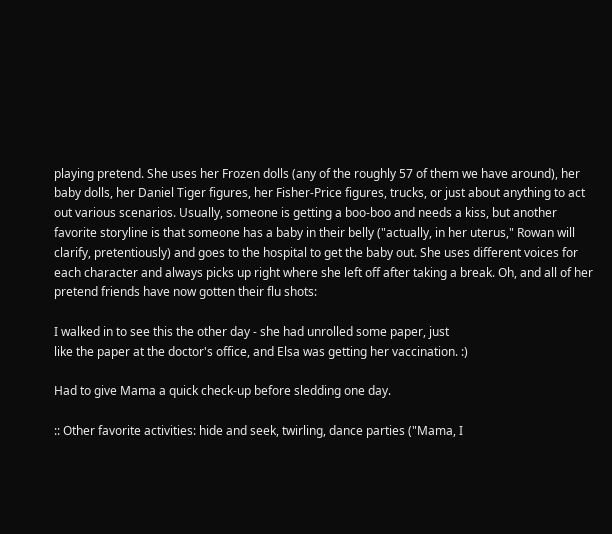playing pretend. She uses her Frozen dolls (any of the roughly 57 of them we have around), her baby dolls, her Daniel Tiger figures, her Fisher-Price figures, trucks, or just about anything to act out various scenarios. Usually, someone is getting a boo-boo and needs a kiss, but another favorite storyline is that someone has a baby in their belly ("actually, in her uterus," Rowan will clarify, pretentiously) and goes to the hospital to get the baby out. She uses different voices for each character and always picks up right where she left off after taking a break. Oh, and all of her pretend friends have now gotten their flu shots:

I walked in to see this the other day - she had unrolled some paper, just
like the paper at the doctor's office, and Elsa was getting her vaccination. :)

Had to give Mama a quick check-up before sledding one day.

:: Other favorite activities: hide and seek, twirling, dance parties ("Mama, I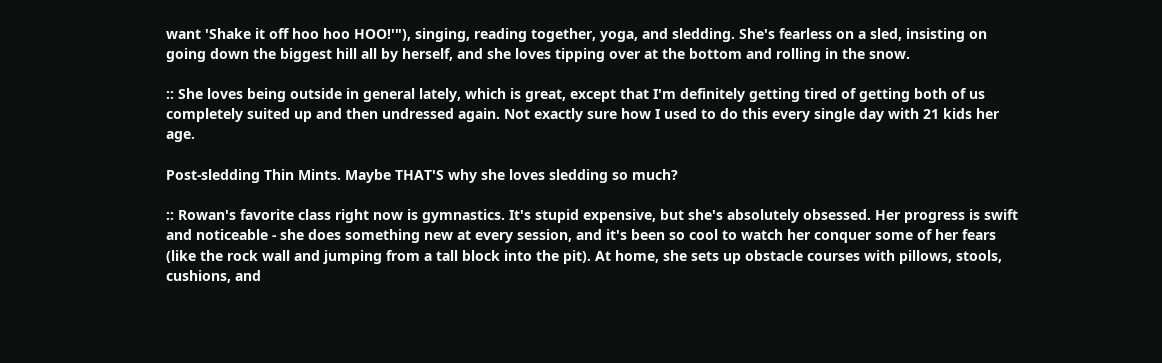want 'Shake it off hoo hoo HOO!'"), singing, reading together, yoga, and sledding. She's fearless on a sled, insisting on going down the biggest hill all by herself, and she loves tipping over at the bottom and rolling in the snow.

:: She loves being outside in general lately, which is great, except that I'm definitely getting tired of getting both of us completely suited up and then undressed again. Not exactly sure how I used to do this every single day with 21 kids her age.

Post-sledding Thin Mints. Maybe THAT'S why she loves sledding so much?

:: Rowan's favorite class right now is gymnastics. It's stupid expensive, but she's absolutely obsessed. Her progress is swift and noticeable - she does something new at every session, and it's been so cool to watch her conquer some of her fears (like the rock wall and jumping from a tall block into the pit). At home, she sets up obstacle courses with pillows, stools, cushions, and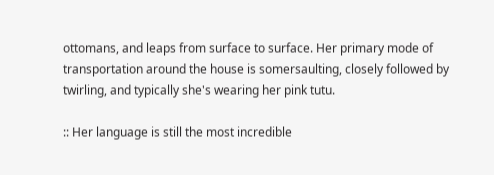ottomans, and leaps from surface to surface. Her primary mode of transportation around the house is somersaulting, closely followed by twirling, and typically she's wearing her pink tutu.

:: Her language is still the most incredible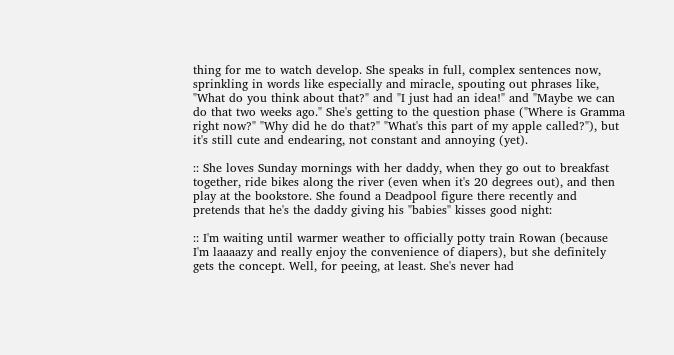thing for me to watch develop. She speaks in full, complex sentences now, sprinkling in words like especially and miracle, spouting out phrases like, "What do you think about that?" and "I just had an idea!" and "Maybe we can do that two weeks ago." She's getting to the question phase ("Where is Gramma right now?" "Why did he do that?" "What's this part of my apple called?"), but it's still cute and endearing, not constant and annoying (yet).

:: She loves Sunday mornings with her daddy, when they go out to breakfast together, ride bikes along the river (even when it's 20 degrees out), and then play at the bookstore. She found a Deadpool figure there recently and pretends that he's the daddy giving his "babies" kisses good night:

:: I'm waiting until warmer weather to officially potty train Rowan (because I'm laaaazy and really enjoy the convenience of diapers), but she definitely gets the concept. Well, for peeing, at least. She's never had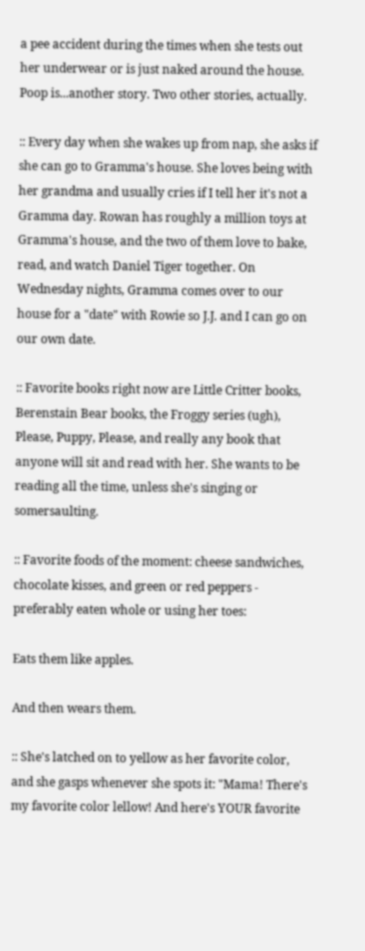a pee accident during the times when she tests out her underwear or is just naked around the house. Poop is...another story. Two other stories, actually.

:: Every day when she wakes up from nap, she asks if she can go to Gramma's house. She loves being with her grandma and usually cries if I tell her it's not a Gramma day. Rowan has roughly a million toys at Gramma's house, and the two of them love to bake, read, and watch Daniel Tiger together. On Wednesday nights, Gramma comes over to our house for a "date" with Rowie so J.J. and I can go on our own date.

:: Favorite books right now are Little Critter books, Berenstain Bear books, the Froggy series (ugh), Please, Puppy, Please, and really any book that anyone will sit and read with her. She wants to be reading all the time, unless she's singing or somersaulting.

:: Favorite foods of the moment: cheese sandwiches, chocolate kisses, and green or red peppers - preferably eaten whole or using her toes:

Eats them like apples.

And then wears them.

:: She's latched on to yellow as her favorite color, and she gasps whenever she spots it: "Mama! There's my favorite color lellow! And here's YOUR favorite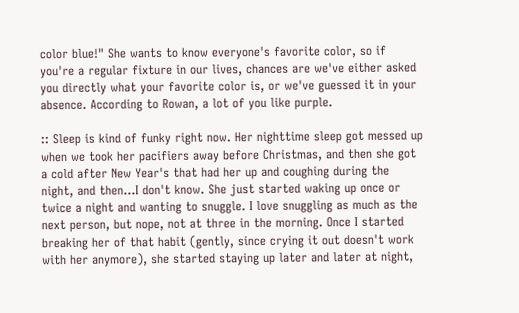color blue!" She wants to know everyone's favorite color, so if you're a regular fixture in our lives, chances are we've either asked you directly what your favorite color is, or we've guessed it in your absence. According to Rowan, a lot of you like purple.

:: Sleep is kind of funky right now. Her nighttime sleep got messed up when we took her pacifiers away before Christmas, and then she got a cold after New Year's that had her up and coughing during the night, and then...I don't know. She just started waking up once or twice a night and wanting to snuggle. I love snuggling as much as the next person, but nope, not at three in the morning. Once I started breaking her of that habit (gently, since crying it out doesn't work with her anymore), she started staying up later and later at night,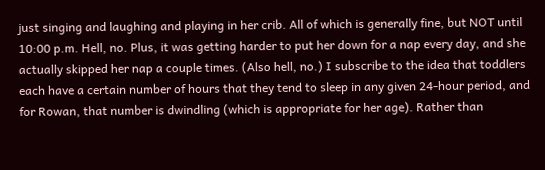just singing and laughing and playing in her crib. All of which is generally fine, but NOT until 10:00 p.m. Hell, no. Plus, it was getting harder to put her down for a nap every day, and she actually skipped her nap a couple times. (Also hell, no.) I subscribe to the idea that toddlers each have a certain number of hours that they tend to sleep in any given 24-hour period, and for Rowan, that number is dwindling (which is appropriate for her age). Rather than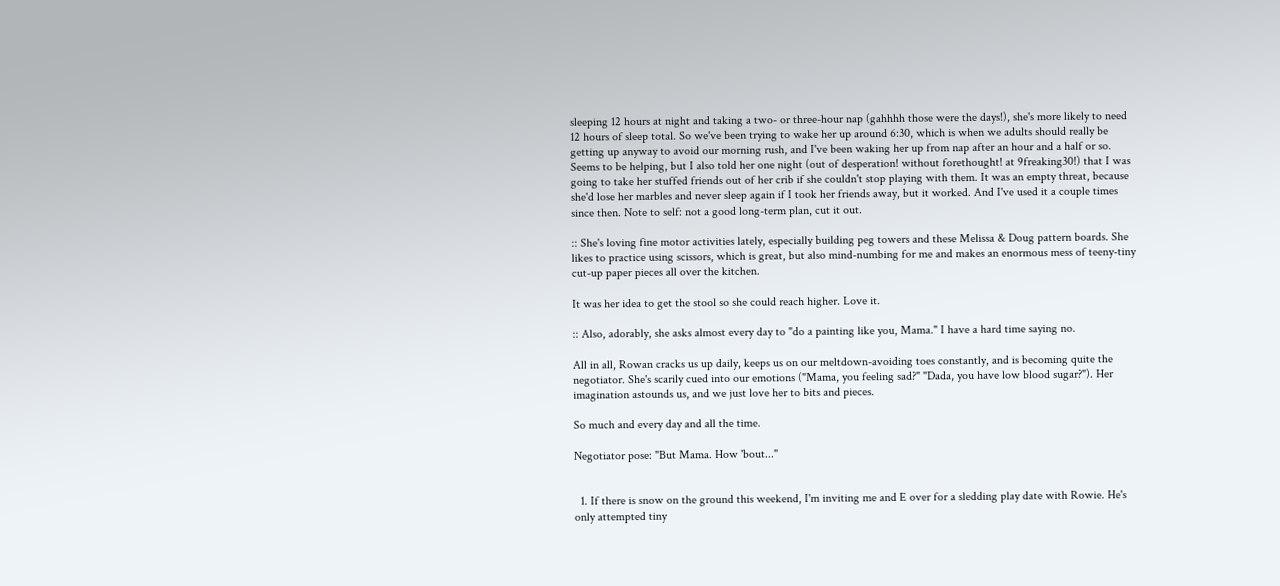sleeping 12 hours at night and taking a two- or three-hour nap (gahhhh those were the days!), she's more likely to need 12 hours of sleep total. So we've been trying to wake her up around 6:30, which is when we adults should really be getting up anyway to avoid our morning rush, and I've been waking her up from nap after an hour and a half or so. Seems to be helping, but I also told her one night (out of desperation! without forethought! at 9freaking30!) that I was going to take her stuffed friends out of her crib if she couldn't stop playing with them. It was an empty threat, because she'd lose her marbles and never sleep again if I took her friends away, but it worked. And I've used it a couple times since then. Note to self: not a good long-term plan, cut it out.

:: She's loving fine motor activities lately, especially building peg towers and these Melissa & Doug pattern boards. She likes to practice using scissors, which is great, but also mind-numbing for me and makes an enormous mess of teeny-tiny cut-up paper pieces all over the kitchen.

It was her idea to get the stool so she could reach higher. Love it.

:: Also, adorably, she asks almost every day to "do a painting like you, Mama." I have a hard time saying no.

All in all, Rowan cracks us up daily, keeps us on our meltdown-avoiding toes constantly, and is becoming quite the negotiator. She's scarily cued into our emotions ("Mama, you feeling sad?" "Dada, you have low blood sugar?"). Her imagination astounds us, and we just love her to bits and pieces.

So much and every day and all the time.

Negotiator pose: "But Mama. How 'bout..."


  1. If there is snow on the ground this weekend, I'm inviting me and E over for a sledding play date with Rowie. He's only attempted tiny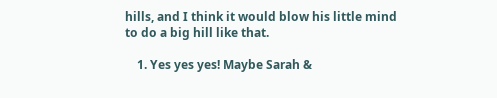hills, and I think it would blow his little mind to do a big hill like that.

    1. Yes yes yes! Maybe Sarah &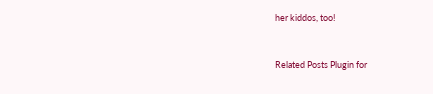her kiddos, too!



Related Posts Plugin for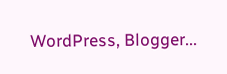WordPress, Blogger...